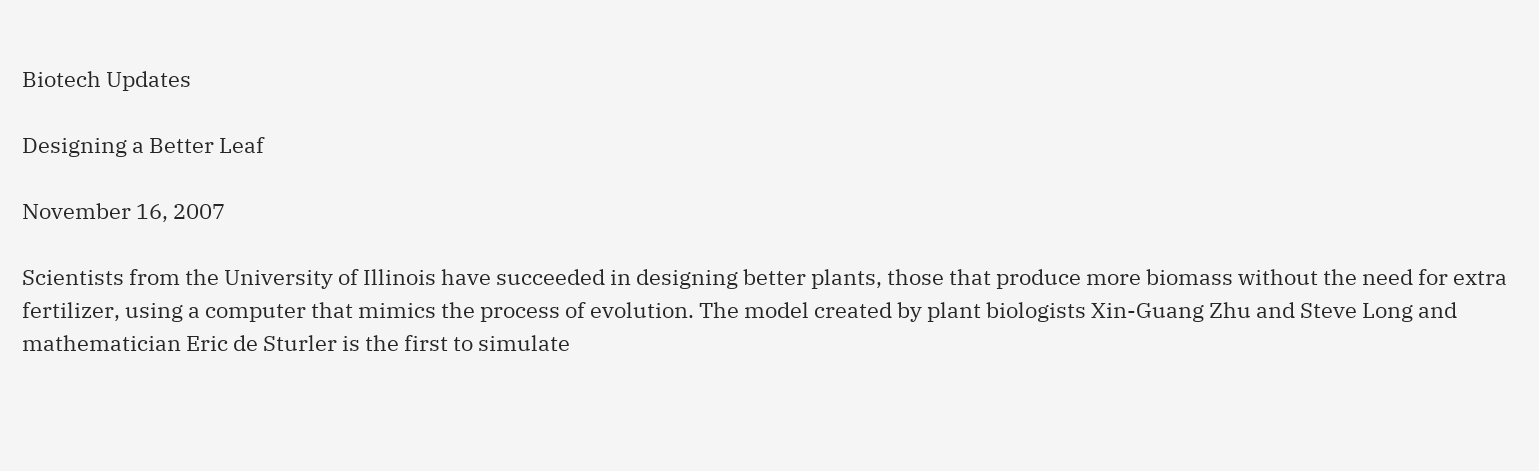Biotech Updates

Designing a Better Leaf

November 16, 2007

Scientists from the University of Illinois have succeeded in designing better plants, those that produce more biomass without the need for extra fertilizer, using a computer that mimics the process of evolution. The model created by plant biologists Xin-Guang Zhu and Steve Long and mathematician Eric de Sturler is the first to simulate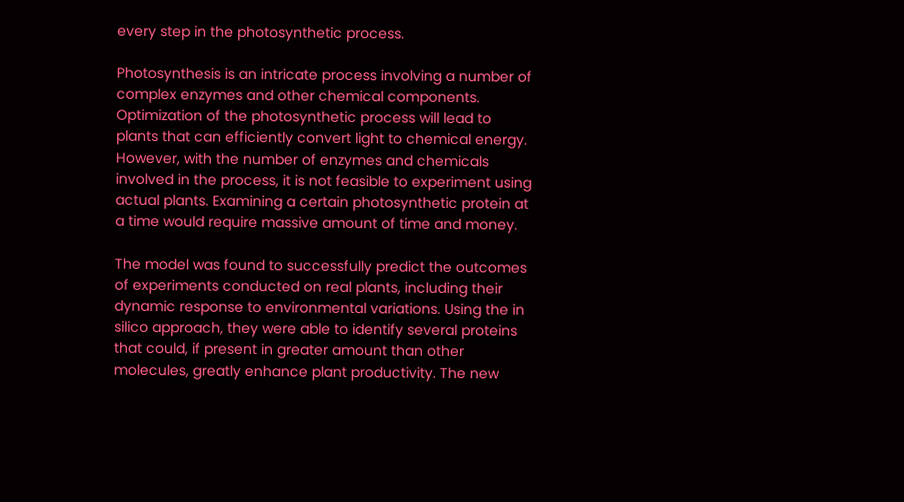every step in the photosynthetic process.

Photosynthesis is an intricate process involving a number of complex enzymes and other chemical components. Optimization of the photosynthetic process will lead to plants that can efficiently convert light to chemical energy. However, with the number of enzymes and chemicals involved in the process, it is not feasible to experiment using actual plants. Examining a certain photosynthetic protein at a time would require massive amount of time and money.

The model was found to successfully predict the outcomes of experiments conducted on real plants, including their dynamic response to environmental variations. Using the in silico approach, they were able to identify several proteins that could, if present in greater amount than other molecules, greatly enhance plant productivity. The new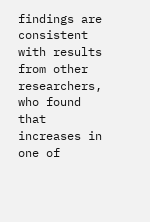findings are consistent with results from other researchers, who found that increases in one of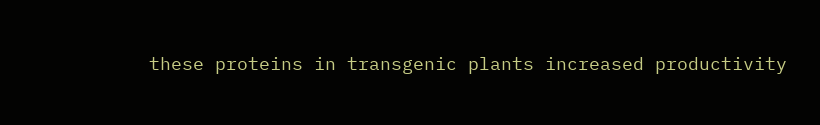these proteins in transgenic plants increased productivity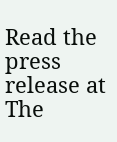Read the press release at The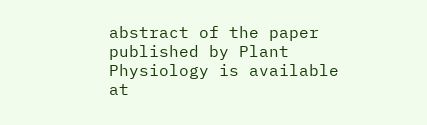abstract of the paper published by Plant Physiology is available at